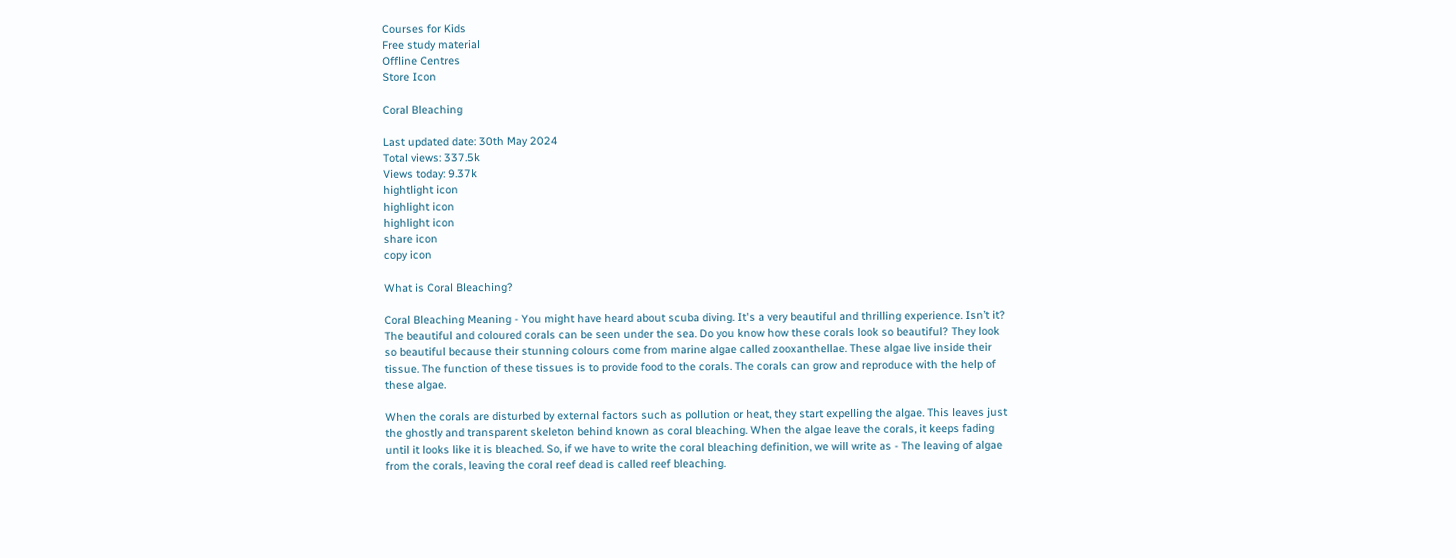Courses for Kids
Free study material
Offline Centres
Store Icon

Coral Bleaching

Last updated date: 30th May 2024
Total views: 337.5k
Views today: 9.37k
hightlight icon
highlight icon
highlight icon
share icon
copy icon

What is Coral Bleaching?

Coral Bleaching Meaning - You might have heard about scuba diving. It's a very beautiful and thrilling experience. Isn’t it? The beautiful and coloured corals can be seen under the sea. Do you know how these corals look so beautiful? They look so beautiful because their stunning colours come from marine algae called zooxanthellae. These algae live inside their tissue. The function of these tissues is to provide food to the corals. The corals can grow and reproduce with the help of these algae.

When the corals are disturbed by external factors such as pollution or heat, they start expelling the algae. This leaves just the ghostly and transparent skeleton behind known as coral bleaching. When the algae leave the corals, it keeps fading until it looks like it is bleached. So, if we have to write the coral bleaching definition, we will write as - The leaving of algae from the corals, leaving the coral reef dead is called reef bleaching.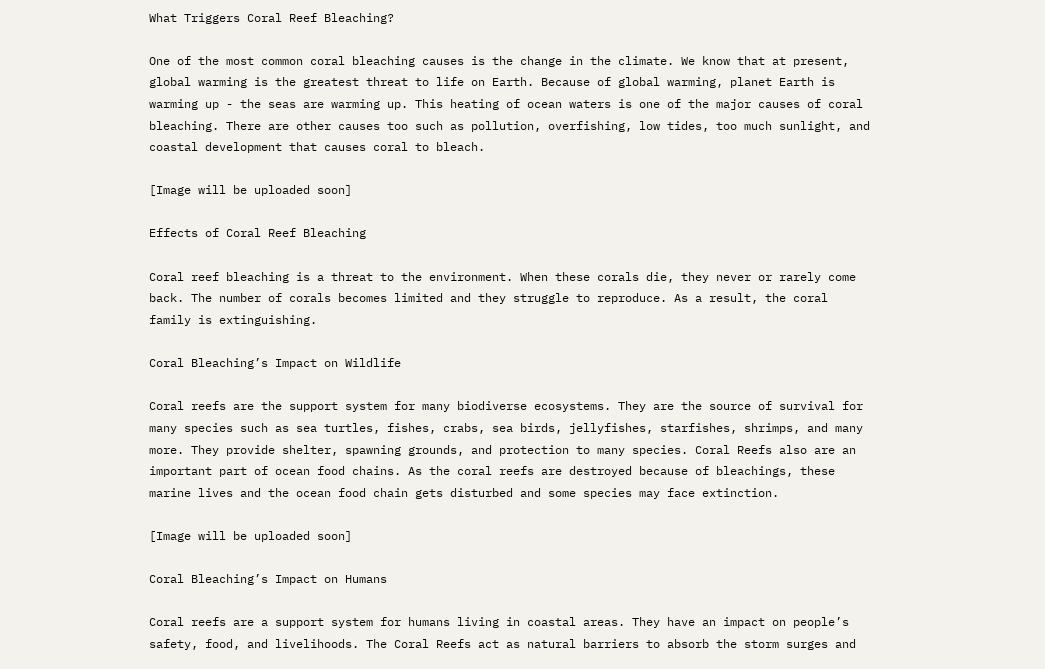What Triggers Coral Reef Bleaching?

One of the most common coral bleaching causes is the change in the climate. We know that at present, global warming is the greatest threat to life on Earth. Because of global warming, planet Earth is warming up - the seas are warming up. This heating of ocean waters is one of the major causes of coral bleaching. There are other causes too such as pollution, overfishing, low tides, too much sunlight, and coastal development that causes coral to bleach.

[Image will be uploaded soon]

Effects of Coral Reef Bleaching

Coral reef bleaching is a threat to the environment. When these corals die, they never or rarely come back. The number of corals becomes limited and they struggle to reproduce. As a result, the coral family is extinguishing.

Coral Bleaching’s Impact on Wildlife

Coral reefs are the support system for many biodiverse ecosystems. They are the source of survival for many species such as sea turtles, fishes, crabs, sea birds, jellyfishes, starfishes, shrimps, and many more. They provide shelter, spawning grounds, and protection to many species. Coral Reefs also are an important part of ocean food chains. As the coral reefs are destroyed because of bleachings, these marine lives and the ocean food chain gets disturbed and some species may face extinction.

[Image will be uploaded soon]

Coral Bleaching’s Impact on Humans

Coral reefs are a support system for humans living in coastal areas. They have an impact on people’s safety, food, and livelihoods. The Coral Reefs act as natural barriers to absorb the storm surges and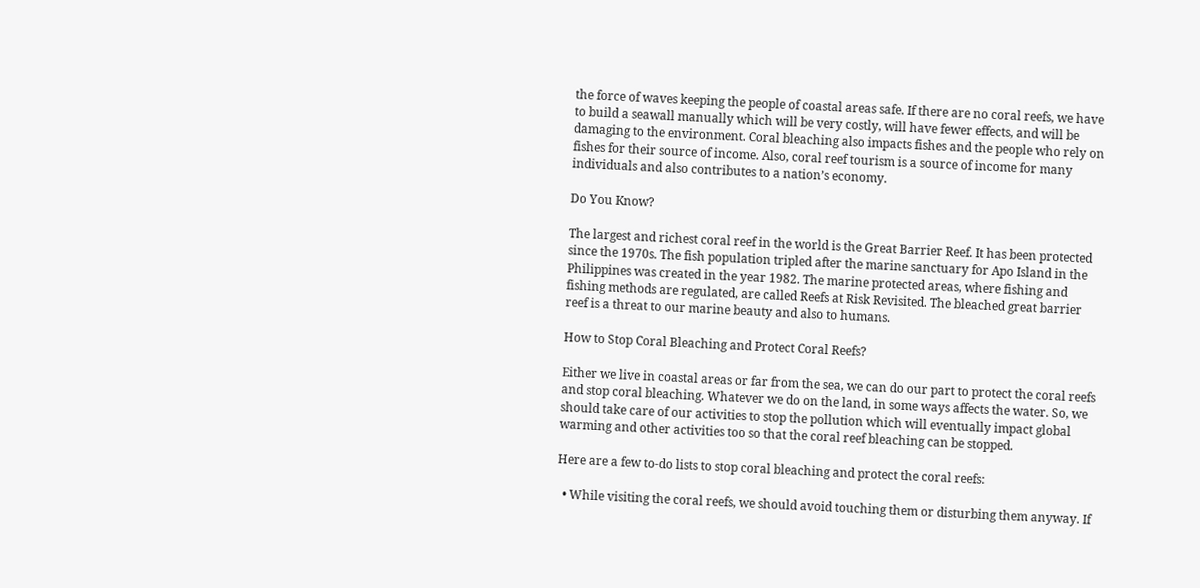the force of waves keeping the people of coastal areas safe. If there are no coral reefs, we have to build a seawall manually which will be very costly, will have fewer effects, and will be damaging to the environment. Coral bleaching also impacts fishes and the people who rely on fishes for their source of income. Also, coral reef tourism is a source of income for many individuals and also contributes to a nation’s economy.

Do You Know?

The largest and richest coral reef in the world is the Great Barrier Reef. It has been protected since the 1970s. The fish population tripled after the marine sanctuary for Apo Island in the Philippines was created in the year 1982. The marine protected areas, where fishing and fishing methods are regulated, are called Reefs at Risk Revisited. The bleached great barrier reef is a threat to our marine beauty and also to humans.

How to Stop Coral Bleaching and Protect Coral Reefs?

Either we live in coastal areas or far from the sea, we can do our part to protect the coral reefs and stop coral bleaching. Whatever we do on the land, in some ways affects the water. So, we should take care of our activities to stop the pollution which will eventually impact global warming and other activities too so that the coral reef bleaching can be stopped.

Here are a few to-do lists to stop coral bleaching and protect the coral reefs:

  • While visiting the coral reefs, we should avoid touching them or disturbing them anyway. If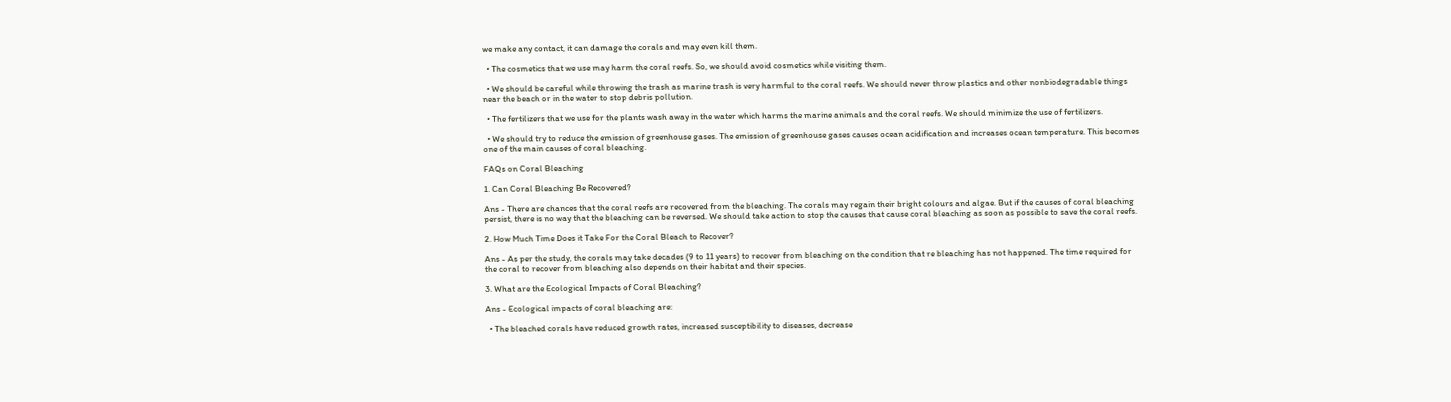we make any contact, it can damage the corals and may even kill them.

  • The cosmetics that we use may harm the coral reefs. So, we should avoid cosmetics while visiting them.

  • We should be careful while throwing the trash as marine trash is very harmful to the coral reefs. We should never throw plastics and other nonbiodegradable things near the beach or in the water to stop debris pollution.

  • The fertilizers that we use for the plants wash away in the water which harms the marine animals and the coral reefs. We should minimize the use of fertilizers.

  • We should try to reduce the emission of greenhouse gases. The emission of greenhouse gases causes ocean acidification and increases ocean temperature. This becomes one of the main causes of coral bleaching.

FAQs on Coral Bleaching

1. Can Coral Bleaching Be Recovered?

Ans - There are chances that the coral reefs are recovered from the bleaching. The corals may regain their bright colours and algae. But if the causes of coral bleaching persist, there is no way that the bleaching can be reversed. We should take action to stop the causes that cause coral bleaching as soon as possible to save the coral reefs.

2. How Much Time Does it Take For the Coral Bleach to Recover?

Ans - As per the study, the corals may take decades (9 to 11 years) to recover from bleaching on the condition that re bleaching has not happened. The time required for the coral to recover from bleaching also depends on their habitat and their species.

3. What are the Ecological Impacts of Coral Bleaching?

Ans - Ecological impacts of coral bleaching are:

  • The bleached corals have reduced growth rates, increased susceptibility to diseases, decrease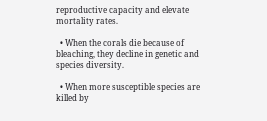reproductive capacity and elevate mortality rates.

  • When the corals die because of bleaching, they decline in genetic and species diversity.

  • When more susceptible species are killed by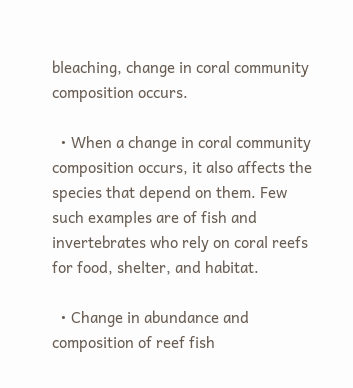bleaching, change in coral community composition occurs.

  • When a change in coral community composition occurs, it also affects the species that depend on them. Few such examples are of fish and invertebrates who rely on coral reefs for food, shelter, and habitat.

  • Change in abundance and composition of reef fish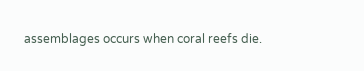assemblages occurs when coral reefs die.